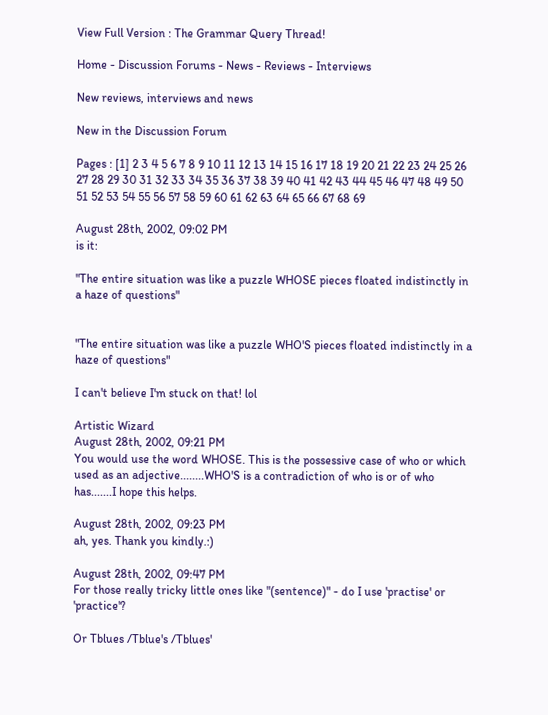View Full Version : The Grammar Query Thread!

Home - Discussion Forums - News - Reviews - Interviews

New reviews, interviews and news

New in the Discussion Forum

Pages : [1] 2 3 4 5 6 7 8 9 10 11 12 13 14 15 16 17 18 19 20 21 22 23 24 25 26 27 28 29 30 31 32 33 34 35 36 37 38 39 40 41 42 43 44 45 46 47 48 49 50 51 52 53 54 55 56 57 58 59 60 61 62 63 64 65 66 67 68 69

August 28th, 2002, 09:02 PM
is it:

"The entire situation was like a puzzle WHOSE pieces floated indistinctly in a haze of questions"


"The entire situation was like a puzzle WHO'S pieces floated indistinctly in a haze of questions"

I can't believe I'm stuck on that! lol

Artistic Wizard
August 28th, 2002, 09:21 PM
You would use the word WHOSE. This is the possessive case of who or which used as an adjective........WHO'S is a contradiction of who is or of who has.......I hope this helps.

August 28th, 2002, 09:23 PM
ah, yes. Thank you kindly.:)

August 28th, 2002, 09:47 PM
For those really tricky little ones like "(sentence)" - do I use 'practise' or 'practice'?

Or Tblues /Tblue's /Tblues'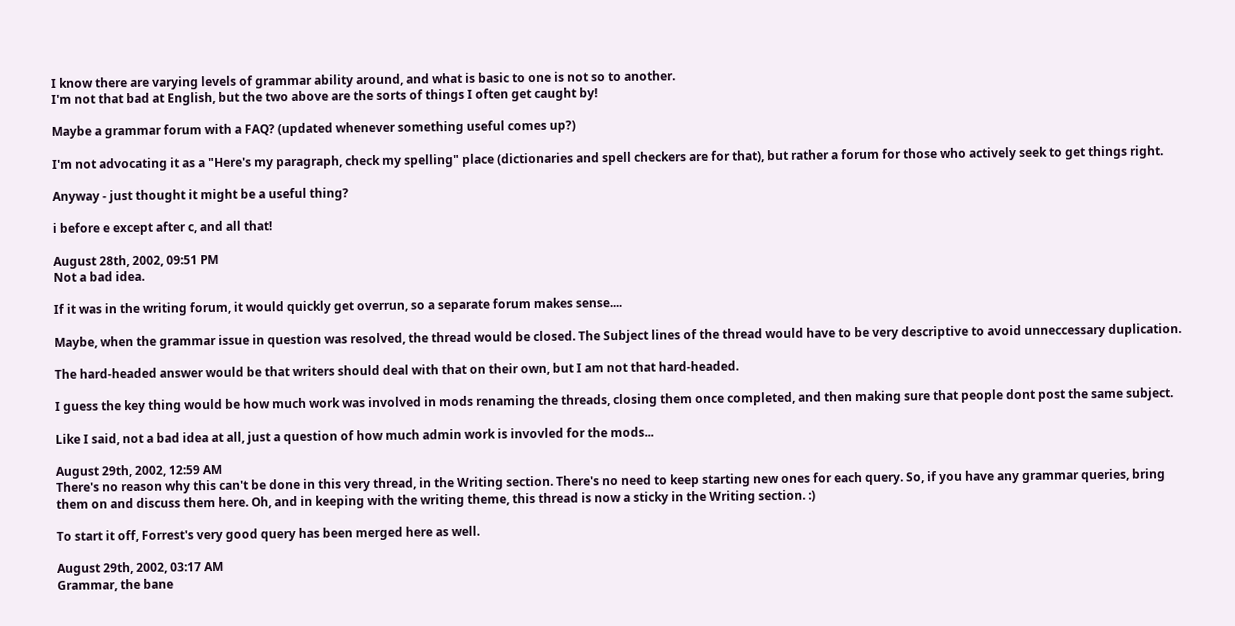I know there are varying levels of grammar ability around, and what is basic to one is not so to another.
I'm not that bad at English, but the two above are the sorts of things I often get caught by!

Maybe a grammar forum with a FAQ? (updated whenever something useful comes up?)

I'm not advocating it as a "Here's my paragraph, check my spelling" place (dictionaries and spell checkers are for that), but rather a forum for those who actively seek to get things right.

Anyway - just thought it might be a useful thing?

i before e except after c, and all that!

August 28th, 2002, 09:51 PM
Not a bad idea.

If it was in the writing forum, it would quickly get overrun, so a separate forum makes sense....

Maybe, when the grammar issue in question was resolved, the thread would be closed. The Subject lines of the thread would have to be very descriptive to avoid unneccessary duplication.

The hard-headed answer would be that writers should deal with that on their own, but I am not that hard-headed.

I guess the key thing would be how much work was involved in mods renaming the threads, closing them once completed, and then making sure that people dont post the same subject.

Like I said, not a bad idea at all, just a question of how much admin work is invovled for the mods...

August 29th, 2002, 12:59 AM
There's no reason why this can't be done in this very thread, in the Writing section. There's no need to keep starting new ones for each query. So, if you have any grammar queries, bring them on and discuss them here. Oh, and in keeping with the writing theme, this thread is now a sticky in the Writing section. :)

To start it off, Forrest's very good query has been merged here as well.

August 29th, 2002, 03:17 AM
Grammar, the bane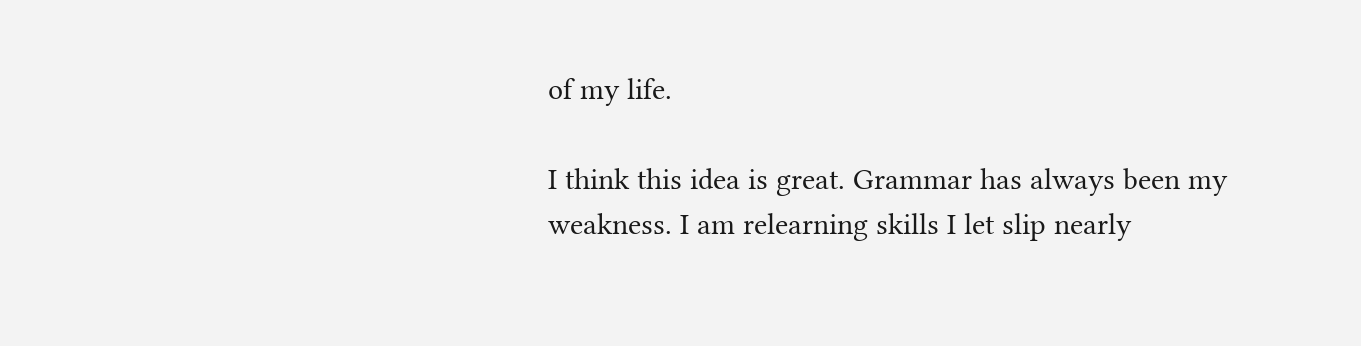of my life.

I think this idea is great. Grammar has always been my weakness. I am relearning skills I let slip nearly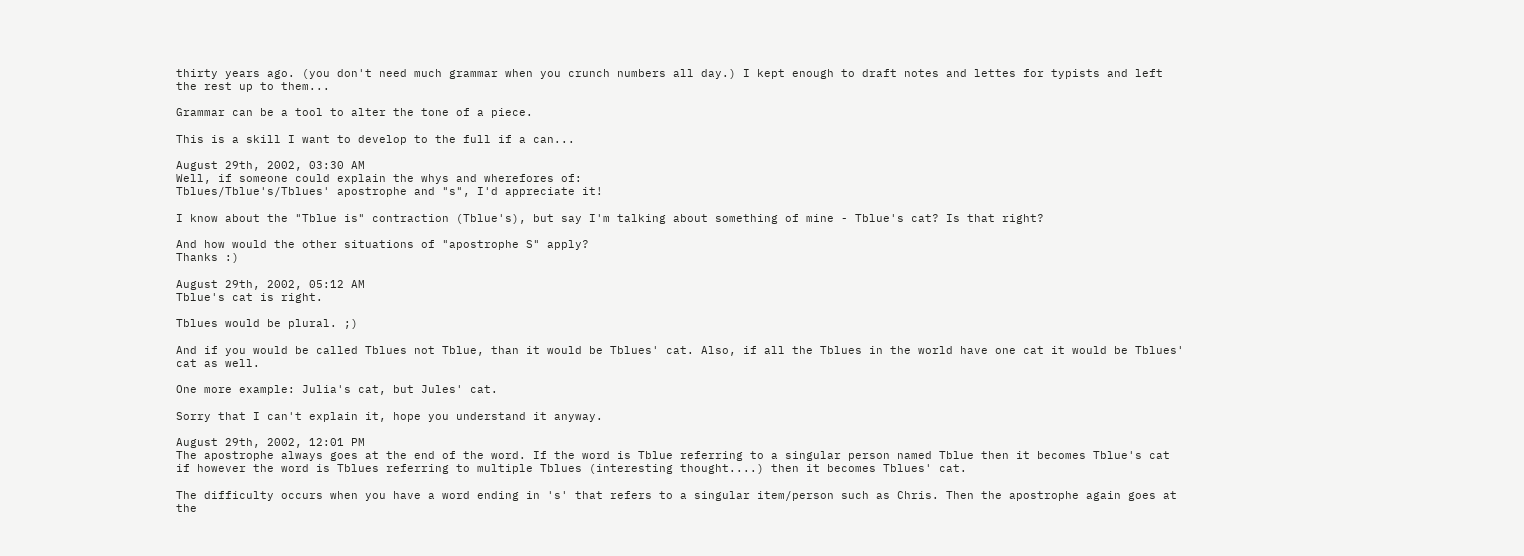thirty years ago. (you don't need much grammar when you crunch numbers all day.) I kept enough to draft notes and lettes for typists and left the rest up to them...

Grammar can be a tool to alter the tone of a piece.

This is a skill I want to develop to the full if a can...

August 29th, 2002, 03:30 AM
Well, if someone could explain the whys and wherefores of:
Tblues/Tblue's/Tblues' apostrophe and "s", I'd appreciate it!

I know about the "Tblue is" contraction (Tblue's), but say I'm talking about something of mine - Tblue's cat? Is that right?

And how would the other situations of "apostrophe S" apply?
Thanks :)

August 29th, 2002, 05:12 AM
Tblue's cat is right.

Tblues would be plural. ;)

And if you would be called Tblues not Tblue, than it would be Tblues' cat. Also, if all the Tblues in the world have one cat it would be Tblues' cat as well.

One more example: Julia's cat, but Jules' cat.

Sorry that I can't explain it, hope you understand it anyway.

August 29th, 2002, 12:01 PM
The apostrophe always goes at the end of the word. If the word is Tblue referring to a singular person named Tblue then it becomes Tblue's cat if however the word is Tblues referring to multiple Tblues (interesting thought....) then it becomes Tblues' cat.

The difficulty occurs when you have a word ending in 's' that refers to a singular item/person such as Chris. Then the apostrophe again goes at the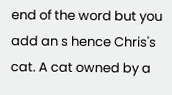end of the word but you add an s hence Chris's cat. A cat owned by a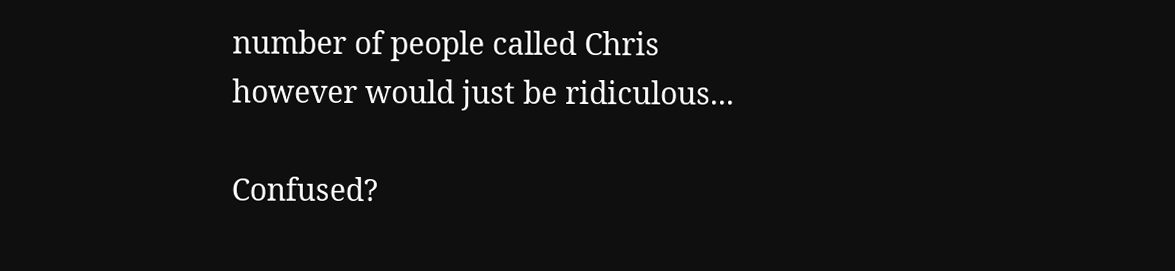number of people called Chris however would just be ridiculous...

Confused?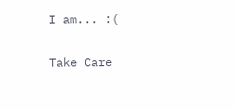I am... :(

Take Care